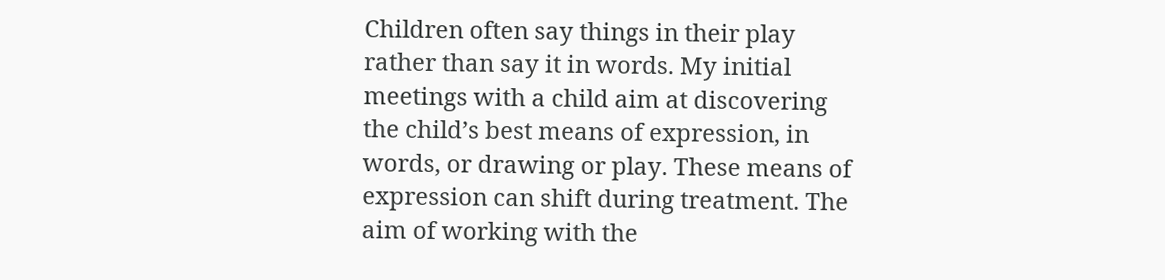Children often say things in their play rather than say it in words. My initial meetings with a child aim at discovering the child’s best means of expression, in words, or drawing or play. These means of expression can shift during treatment. The aim of working with the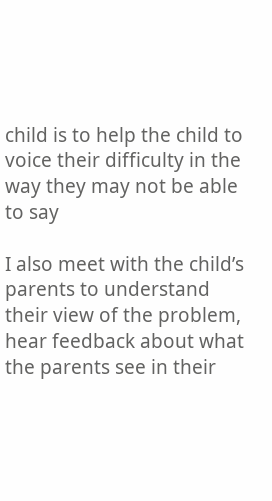child is to help the child to voice their difficulty in the way they may not be able to say

I also meet with the child’s parents to understand their view of the problem, hear feedback about what the parents see in their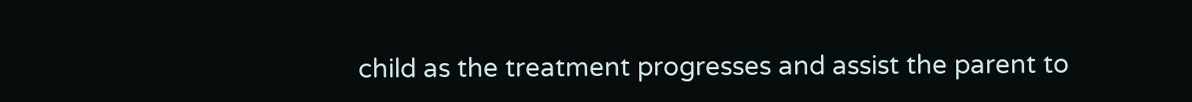child as the treatment progresses and assist the parent to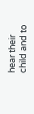hear their child and to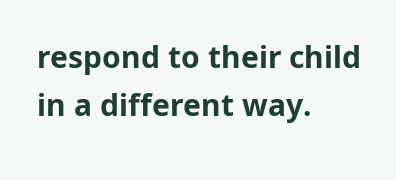respond to their child in a different way.